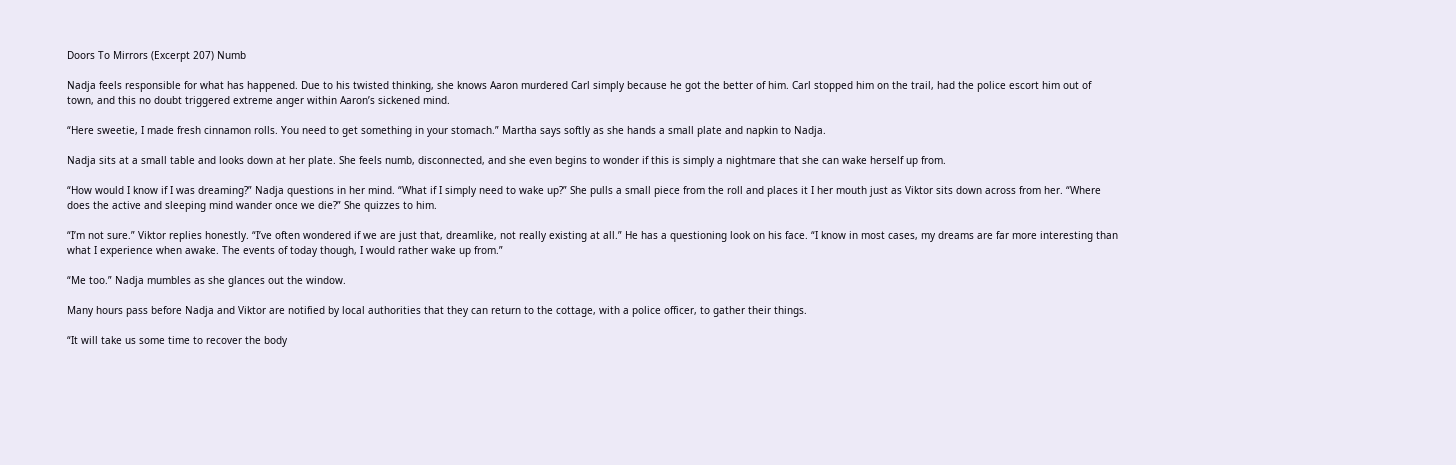Doors To Mirrors (Excerpt 207) Numb

Nadja feels responsible for what has happened. Due to his twisted thinking, she knows Aaron murdered Carl simply because he got the better of him. Carl stopped him on the trail, had the police escort him out of town, and this no doubt triggered extreme anger within Aaron’s sickened mind.

“Here sweetie, I made fresh cinnamon rolls. You need to get something in your stomach.” Martha says softly as she hands a small plate and napkin to Nadja.

Nadja sits at a small table and looks down at her plate. She feels numb, disconnected, and she even begins to wonder if this is simply a nightmare that she can wake herself up from.

“How would I know if I was dreaming?” Nadja questions in her mind. “What if I simply need to wake up?” She pulls a small piece from the roll and places it I her mouth just as Viktor sits down across from her. “Where does the active and sleeping mind wander once we die?” She quizzes to him.

“I’m not sure.” Viktor replies honestly. “I’ve often wondered if we are just that, dreamlike, not really existing at all.” He has a questioning look on his face. “I know in most cases, my dreams are far more interesting than what I experience when awake. The events of today though, I would rather wake up from.”

“Me too.” Nadja mumbles as she glances out the window.

Many hours pass before Nadja and Viktor are notified by local authorities that they can return to the cottage, with a police officer, to gather their things.

“It will take us some time to recover the body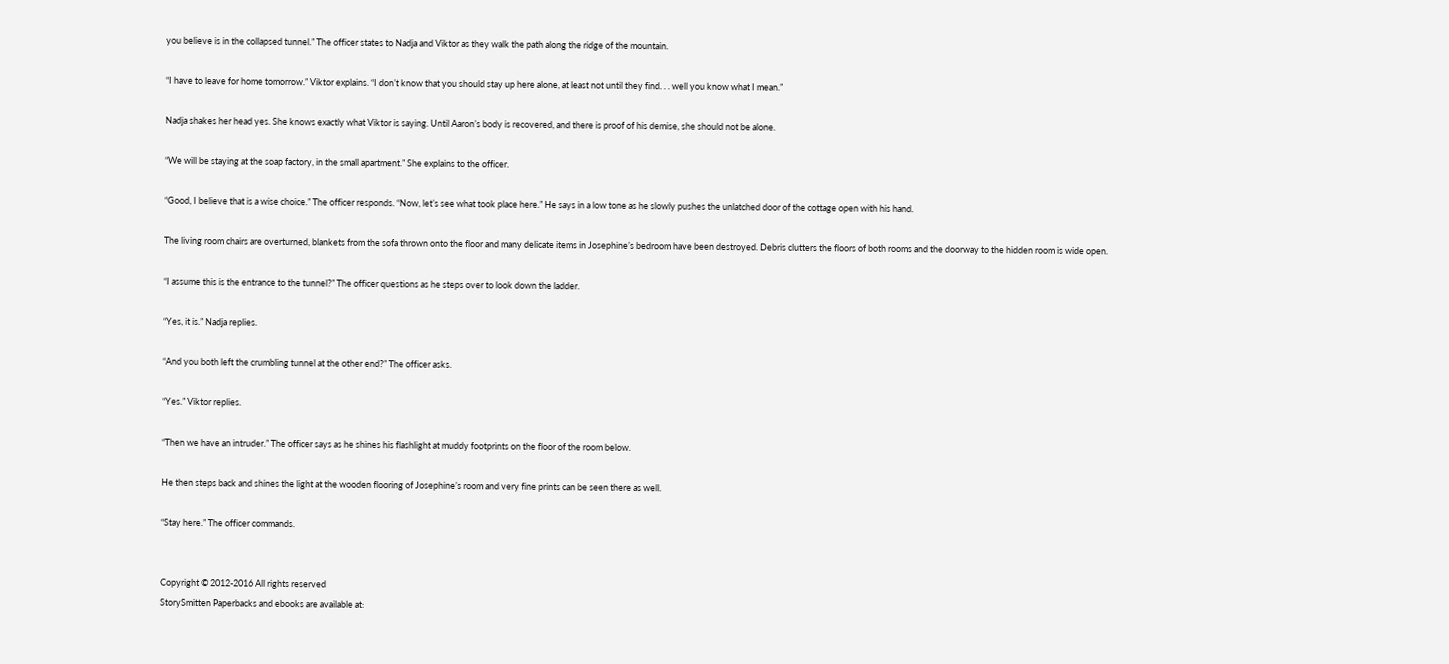you believe is in the collapsed tunnel.” The officer states to Nadja and Viktor as they walk the path along the ridge of the mountain.

“I have to leave for home tomorrow.” Viktor explains. “I don’t know that you should stay up here alone, at least not until they find. . . well you know what I mean.”

Nadja shakes her head yes. She knows exactly what Viktor is saying. Until Aaron’s body is recovered, and there is proof of his demise, she should not be alone.

“We will be staying at the soap factory, in the small apartment.” She explains to the officer.

“Good, I believe that is a wise choice.” The officer responds. “Now, let’s see what took place here.” He says in a low tone as he slowly pushes the unlatched door of the cottage open with his hand.

The living room chairs are overturned, blankets from the sofa thrown onto the floor and many delicate items in Josephine’s bedroom have been destroyed. Debris clutters the floors of both rooms and the doorway to the hidden room is wide open.

“I assume this is the entrance to the tunnel?” The officer questions as he steps over to look down the ladder.

“Yes, it is.” Nadja replies.

“And you both left the crumbling tunnel at the other end?” The officer asks.

“Yes.” Viktor replies.

“Then we have an intruder.” The officer says as he shines his flashlight at muddy footprints on the floor of the room below.

He then steps back and shines the light at the wooden flooring of Josephine’s room and very fine prints can be seen there as well.

“Stay here.” The officer commands.


Copyright © 2012-2016 All rights reserved
StorySmitten Paperbacks and ebooks are available at: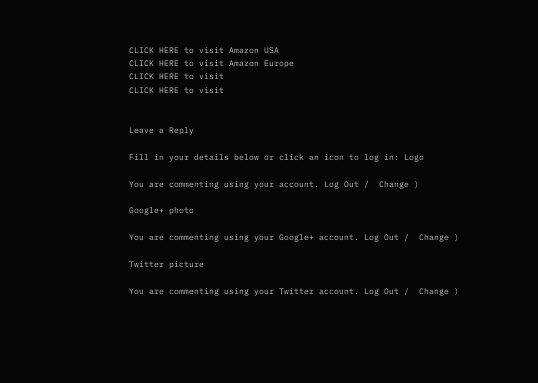CLICK HERE to visit Amazon USA
CLICK HERE to visit Amazon Europe
CLICK HERE to visit
CLICK HERE to visit


Leave a Reply

Fill in your details below or click an icon to log in: Logo

You are commenting using your account. Log Out /  Change )

Google+ photo

You are commenting using your Google+ account. Log Out /  Change )

Twitter picture

You are commenting using your Twitter account. Log Out /  Change )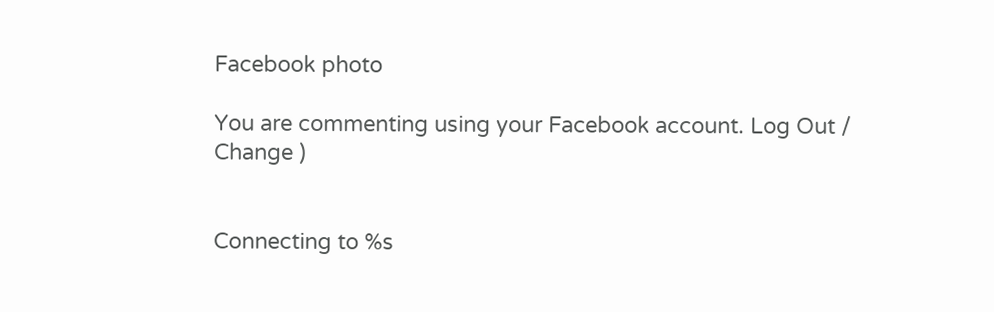Facebook photo

You are commenting using your Facebook account. Log Out /  Change )


Connecting to %s